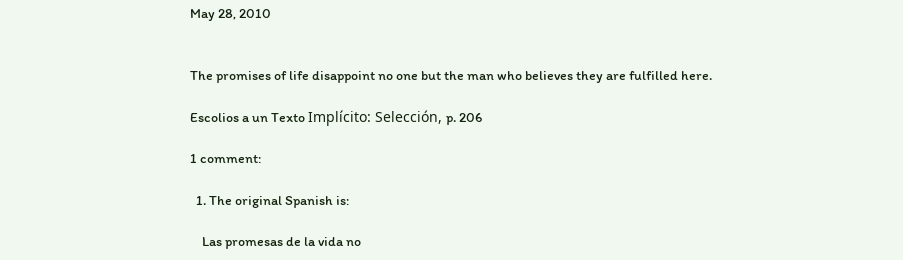May 28, 2010


The promises of life disappoint no one but the man who believes they are fulfilled here.

Escolios a un Texto Implícito: Selección, p. 206

1 comment:

  1. The original Spanish is:

    Las promesas de la vida no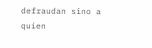defraudan sino a quien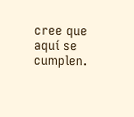cree que aquí se cumplen.